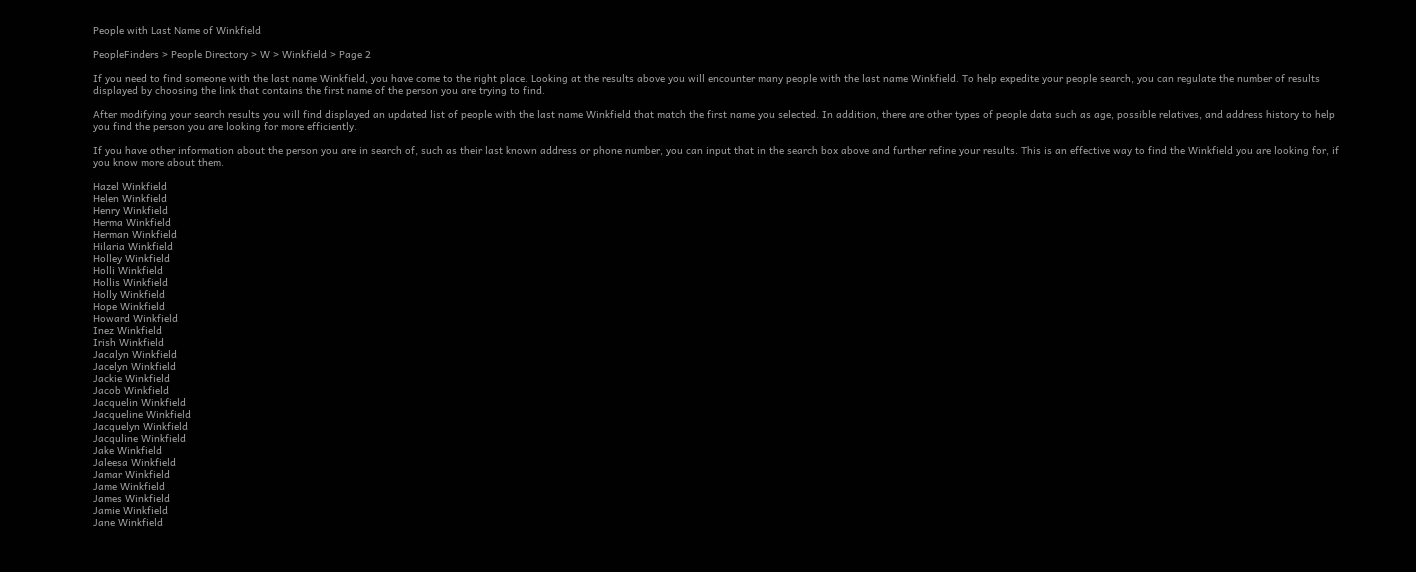People with Last Name of Winkfield

PeopleFinders > People Directory > W > Winkfield > Page 2

If you need to find someone with the last name Winkfield, you have come to the right place. Looking at the results above you will encounter many people with the last name Winkfield. To help expedite your people search, you can regulate the number of results displayed by choosing the link that contains the first name of the person you are trying to find.

After modifying your search results you will find displayed an updated list of people with the last name Winkfield that match the first name you selected. In addition, there are other types of people data such as age, possible relatives, and address history to help you find the person you are looking for more efficiently.

If you have other information about the person you are in search of, such as their last known address or phone number, you can input that in the search box above and further refine your results. This is an effective way to find the Winkfield you are looking for, if you know more about them.

Hazel Winkfield
Helen Winkfield
Henry Winkfield
Herma Winkfield
Herman Winkfield
Hilaria Winkfield
Holley Winkfield
Holli Winkfield
Hollis Winkfield
Holly Winkfield
Hope Winkfield
Howard Winkfield
Inez Winkfield
Irish Winkfield
Jacalyn Winkfield
Jacelyn Winkfield
Jackie Winkfield
Jacob Winkfield
Jacquelin Winkfield
Jacqueline Winkfield
Jacquelyn Winkfield
Jacquline Winkfield
Jake Winkfield
Jaleesa Winkfield
Jamar Winkfield
Jame Winkfield
James Winkfield
Jamie Winkfield
Jane Winkfield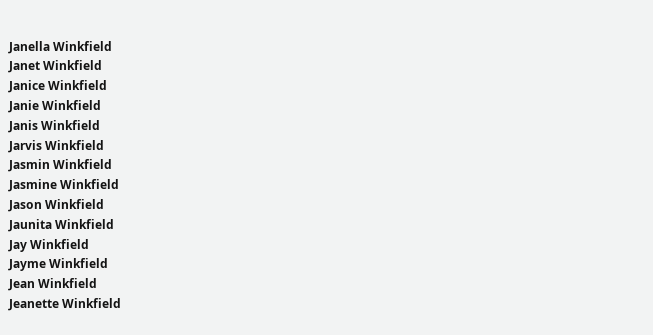Janella Winkfield
Janet Winkfield
Janice Winkfield
Janie Winkfield
Janis Winkfield
Jarvis Winkfield
Jasmin Winkfield
Jasmine Winkfield
Jason Winkfield
Jaunita Winkfield
Jay Winkfield
Jayme Winkfield
Jean Winkfield
Jeanette Winkfield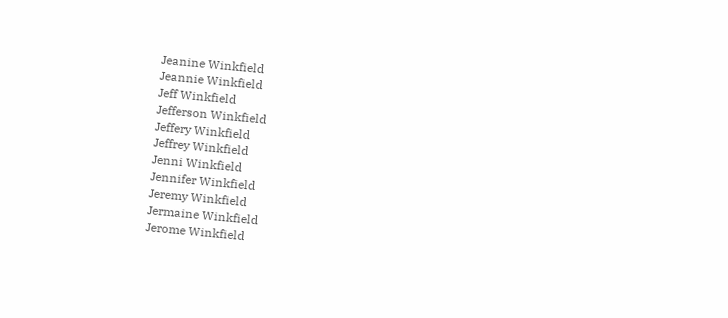Jeanine Winkfield
Jeannie Winkfield
Jeff Winkfield
Jefferson Winkfield
Jeffery Winkfield
Jeffrey Winkfield
Jenni Winkfield
Jennifer Winkfield
Jeremy Winkfield
Jermaine Winkfield
Jerome Winkfield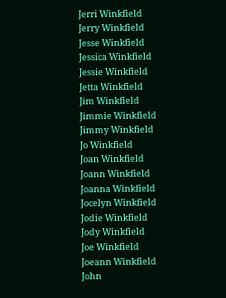Jerri Winkfield
Jerry Winkfield
Jesse Winkfield
Jessica Winkfield
Jessie Winkfield
Jetta Winkfield
Jim Winkfield
Jimmie Winkfield
Jimmy Winkfield
Jo Winkfield
Joan Winkfield
Joann Winkfield
Joanna Winkfield
Jocelyn Winkfield
Jodie Winkfield
Jody Winkfield
Joe Winkfield
Joeann Winkfield
John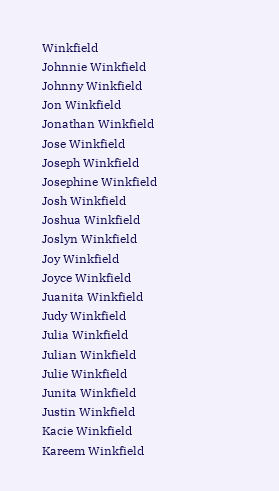Winkfield
Johnnie Winkfield
Johnny Winkfield
Jon Winkfield
Jonathan Winkfield
Jose Winkfield
Joseph Winkfield
Josephine Winkfield
Josh Winkfield
Joshua Winkfield
Joslyn Winkfield
Joy Winkfield
Joyce Winkfield
Juanita Winkfield
Judy Winkfield
Julia Winkfield
Julian Winkfield
Julie Winkfield
Junita Winkfield
Justin Winkfield
Kacie Winkfield
Kareem Winkfield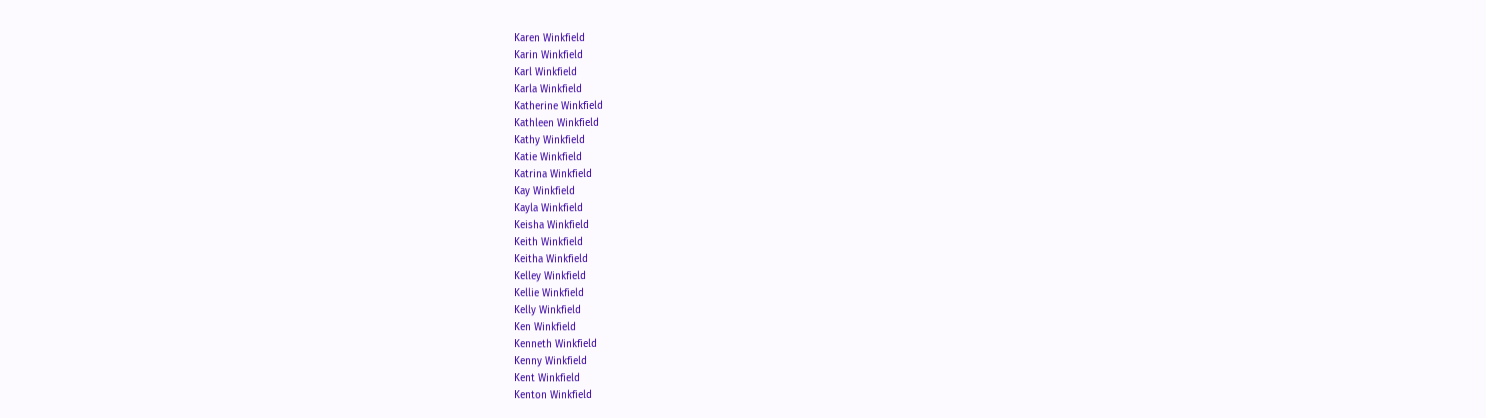Karen Winkfield
Karin Winkfield
Karl Winkfield
Karla Winkfield
Katherine Winkfield
Kathleen Winkfield
Kathy Winkfield
Katie Winkfield
Katrina Winkfield
Kay Winkfield
Kayla Winkfield
Keisha Winkfield
Keith Winkfield
Keitha Winkfield
Kelley Winkfield
Kellie Winkfield
Kelly Winkfield
Ken Winkfield
Kenneth Winkfield
Kenny Winkfield
Kent Winkfield
Kenton Winkfield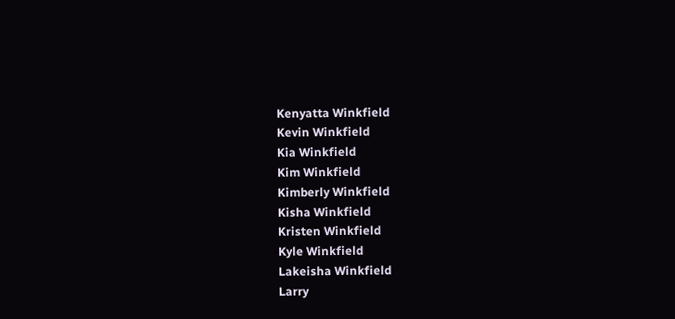Kenyatta Winkfield
Kevin Winkfield
Kia Winkfield
Kim Winkfield
Kimberly Winkfield
Kisha Winkfield
Kristen Winkfield
Kyle Winkfield
Lakeisha Winkfield
Larry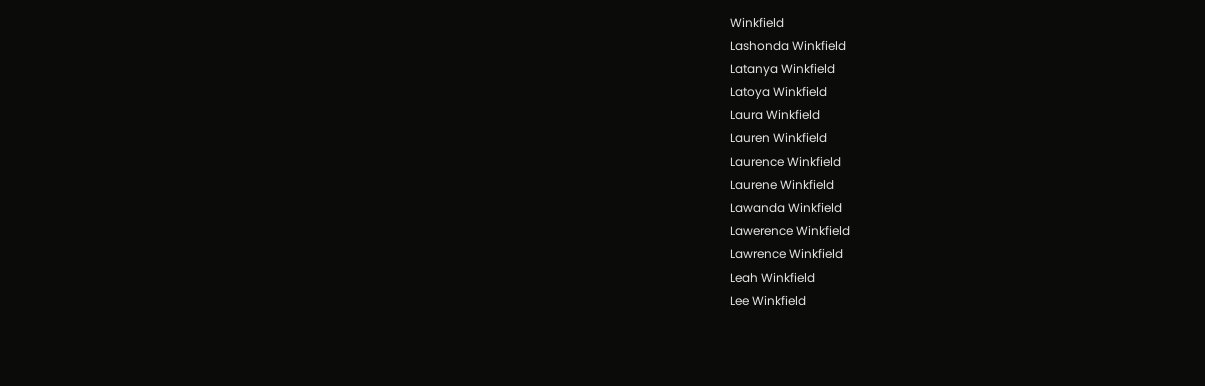Winkfield
Lashonda Winkfield
Latanya Winkfield
Latoya Winkfield
Laura Winkfield
Lauren Winkfield
Laurence Winkfield
Laurene Winkfield
Lawanda Winkfield
Lawerence Winkfield
Lawrence Winkfield
Leah Winkfield
Lee Winkfield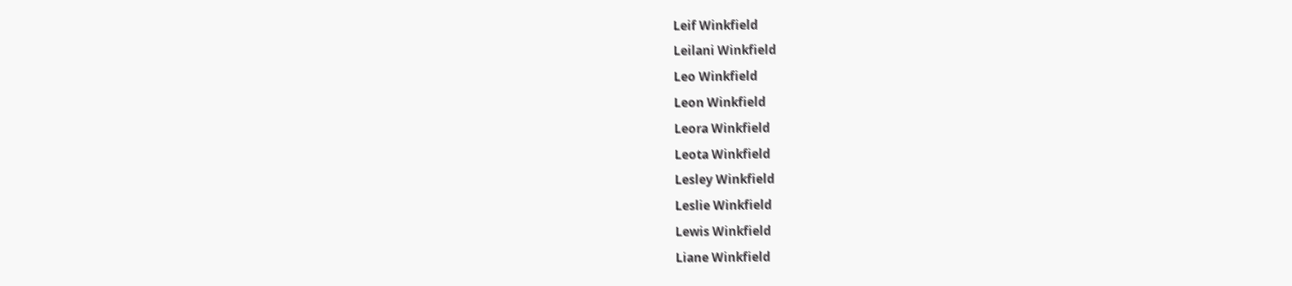Leif Winkfield
Leilani Winkfield
Leo Winkfield
Leon Winkfield
Leora Winkfield
Leota Winkfield
Lesley Winkfield
Leslie Winkfield
Lewis Winkfield
Liane Winkfield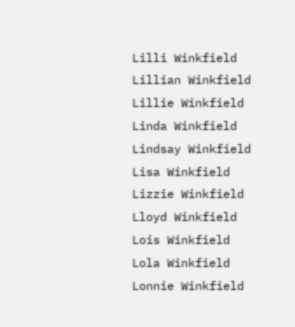Lilli Winkfield
Lillian Winkfield
Lillie Winkfield
Linda Winkfield
Lindsay Winkfield
Lisa Winkfield
Lizzie Winkfield
Lloyd Winkfield
Lois Winkfield
Lola Winkfield
Lonnie Winkfield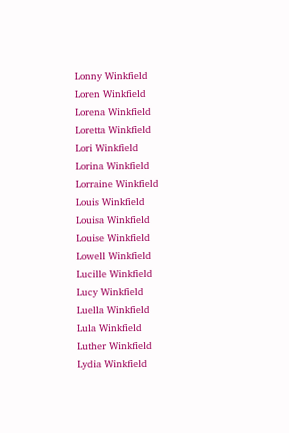Lonny Winkfield
Loren Winkfield
Lorena Winkfield
Loretta Winkfield
Lori Winkfield
Lorina Winkfield
Lorraine Winkfield
Louis Winkfield
Louisa Winkfield
Louise Winkfield
Lowell Winkfield
Lucille Winkfield
Lucy Winkfield
Luella Winkfield
Lula Winkfield
Luther Winkfield
Lydia Winkfield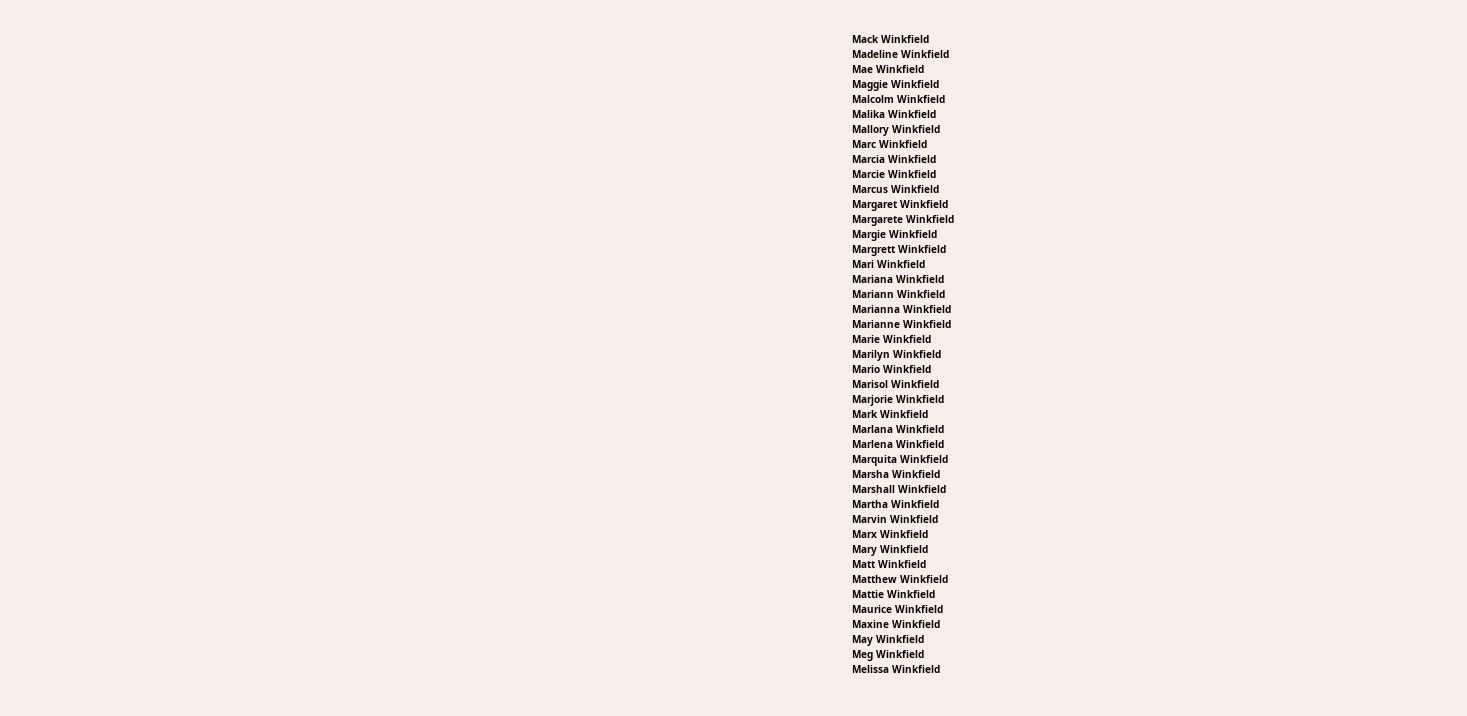Mack Winkfield
Madeline Winkfield
Mae Winkfield
Maggie Winkfield
Malcolm Winkfield
Malika Winkfield
Mallory Winkfield
Marc Winkfield
Marcia Winkfield
Marcie Winkfield
Marcus Winkfield
Margaret Winkfield
Margarete Winkfield
Margie Winkfield
Margrett Winkfield
Mari Winkfield
Mariana Winkfield
Mariann Winkfield
Marianna Winkfield
Marianne Winkfield
Marie Winkfield
Marilyn Winkfield
Mario Winkfield
Marisol Winkfield
Marjorie Winkfield
Mark Winkfield
Marlana Winkfield
Marlena Winkfield
Marquita Winkfield
Marsha Winkfield
Marshall Winkfield
Martha Winkfield
Marvin Winkfield
Marx Winkfield
Mary Winkfield
Matt Winkfield
Matthew Winkfield
Mattie Winkfield
Maurice Winkfield
Maxine Winkfield
May Winkfield
Meg Winkfield
Melissa Winkfield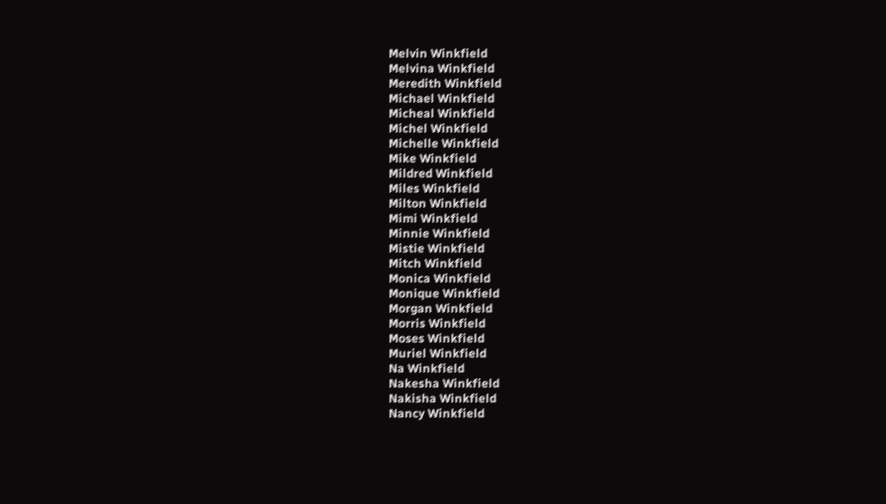Melvin Winkfield
Melvina Winkfield
Meredith Winkfield
Michael Winkfield
Micheal Winkfield
Michel Winkfield
Michelle Winkfield
Mike Winkfield
Mildred Winkfield
Miles Winkfield
Milton Winkfield
Mimi Winkfield
Minnie Winkfield
Mistie Winkfield
Mitch Winkfield
Monica Winkfield
Monique Winkfield
Morgan Winkfield
Morris Winkfield
Moses Winkfield
Muriel Winkfield
Na Winkfield
Nakesha Winkfield
Nakisha Winkfield
Nancy Winkfield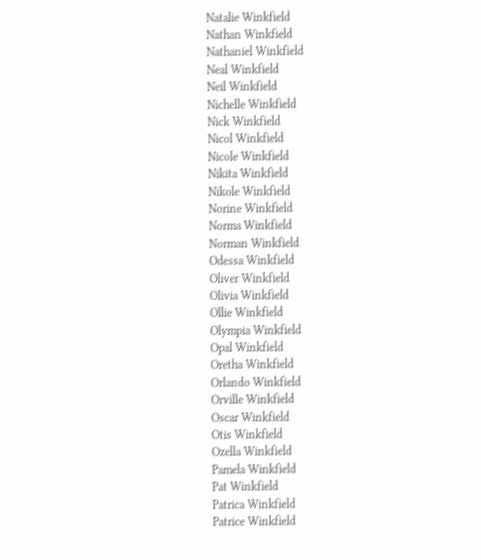Natalie Winkfield
Nathan Winkfield
Nathaniel Winkfield
Neal Winkfield
Neil Winkfield
Nichelle Winkfield
Nick Winkfield
Nicol Winkfield
Nicole Winkfield
Nikita Winkfield
Nikole Winkfield
Norine Winkfield
Norma Winkfield
Norman Winkfield
Odessa Winkfield
Oliver Winkfield
Olivia Winkfield
Ollie Winkfield
Olympia Winkfield
Opal Winkfield
Oretha Winkfield
Orlando Winkfield
Orville Winkfield
Oscar Winkfield
Otis Winkfield
Ozella Winkfield
Pamela Winkfield
Pat Winkfield
Patrica Winkfield
Patrice Winkfield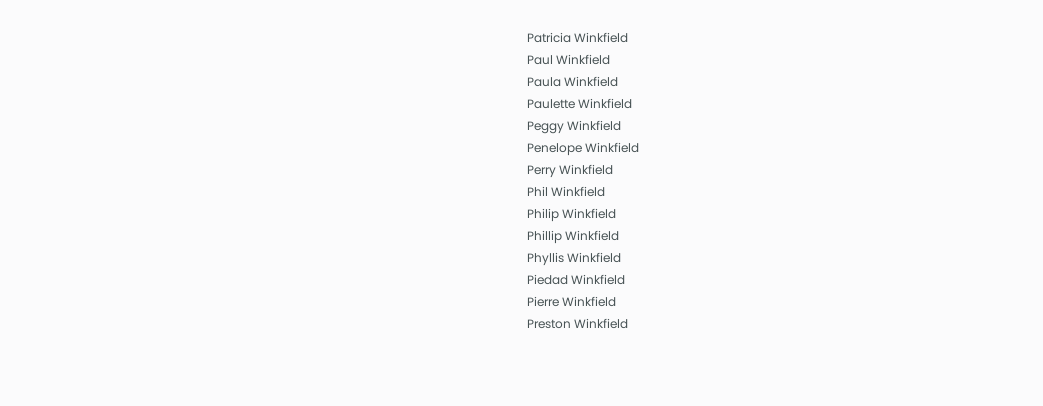Patricia Winkfield
Paul Winkfield
Paula Winkfield
Paulette Winkfield
Peggy Winkfield
Penelope Winkfield
Perry Winkfield
Phil Winkfield
Philip Winkfield
Phillip Winkfield
Phyllis Winkfield
Piedad Winkfield
Pierre Winkfield
Preston Winkfield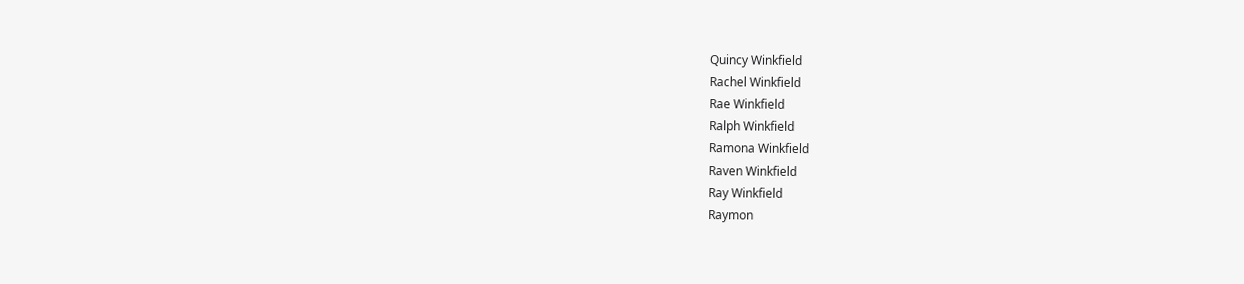Quincy Winkfield
Rachel Winkfield
Rae Winkfield
Ralph Winkfield
Ramona Winkfield
Raven Winkfield
Ray Winkfield
Raymon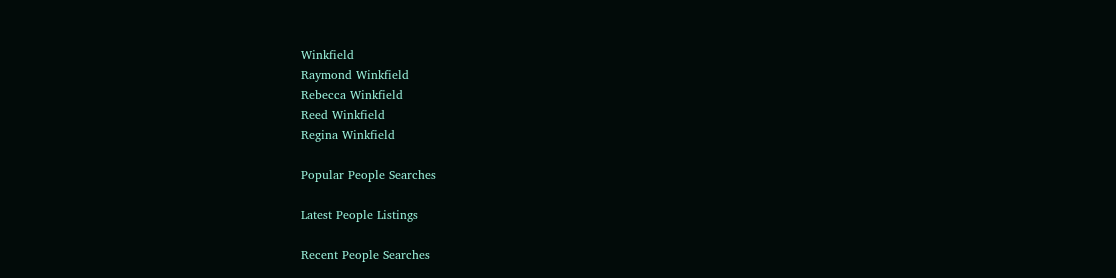Winkfield
Raymond Winkfield
Rebecca Winkfield
Reed Winkfield
Regina Winkfield

Popular People Searches

Latest People Listings

Recent People Searches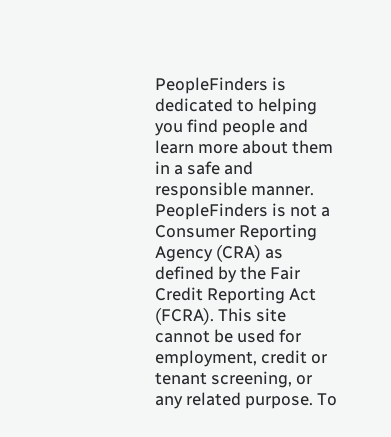PeopleFinders is dedicated to helping you find people and learn more about them in a safe and responsible manner. PeopleFinders is not a Consumer Reporting Agency (CRA) as defined by the Fair Credit Reporting Act (FCRA). This site cannot be used for employment, credit or tenant screening, or any related purpose. To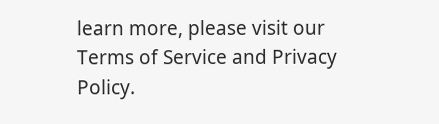learn more, please visit our Terms of Service and Privacy Policy.